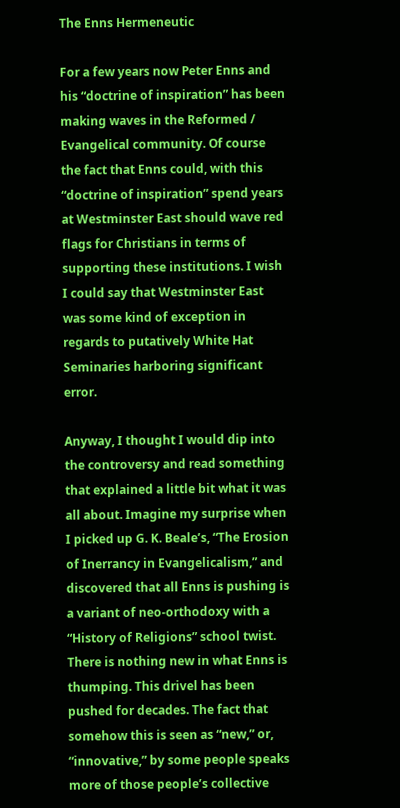The Enns Hermeneutic

For a few years now Peter Enns and his “doctrine of inspiration” has been making waves in the Reformed / Evangelical community. Of course the fact that Enns could, with this “doctrine of inspiration” spend years at Westminster East should wave red flags for Christians in terms of supporting these institutions. I wish I could say that Westminster East was some kind of exception in regards to putatively White Hat Seminaries harboring significant error.

Anyway, I thought I would dip into the controversy and read something that explained a little bit what it was all about. Imagine my surprise when I picked up G. K. Beale’s, “The Erosion of Inerrancy in Evangelicalism,” and discovered that all Enns is pushing is a variant of neo-orthodoxy with a “History of Religions” school twist. There is nothing new in what Enns is thumping. This drivel has been pushed for decades. The fact that somehow this is seen as “new,” or, “innovative,” by some people speaks more of those people’s collective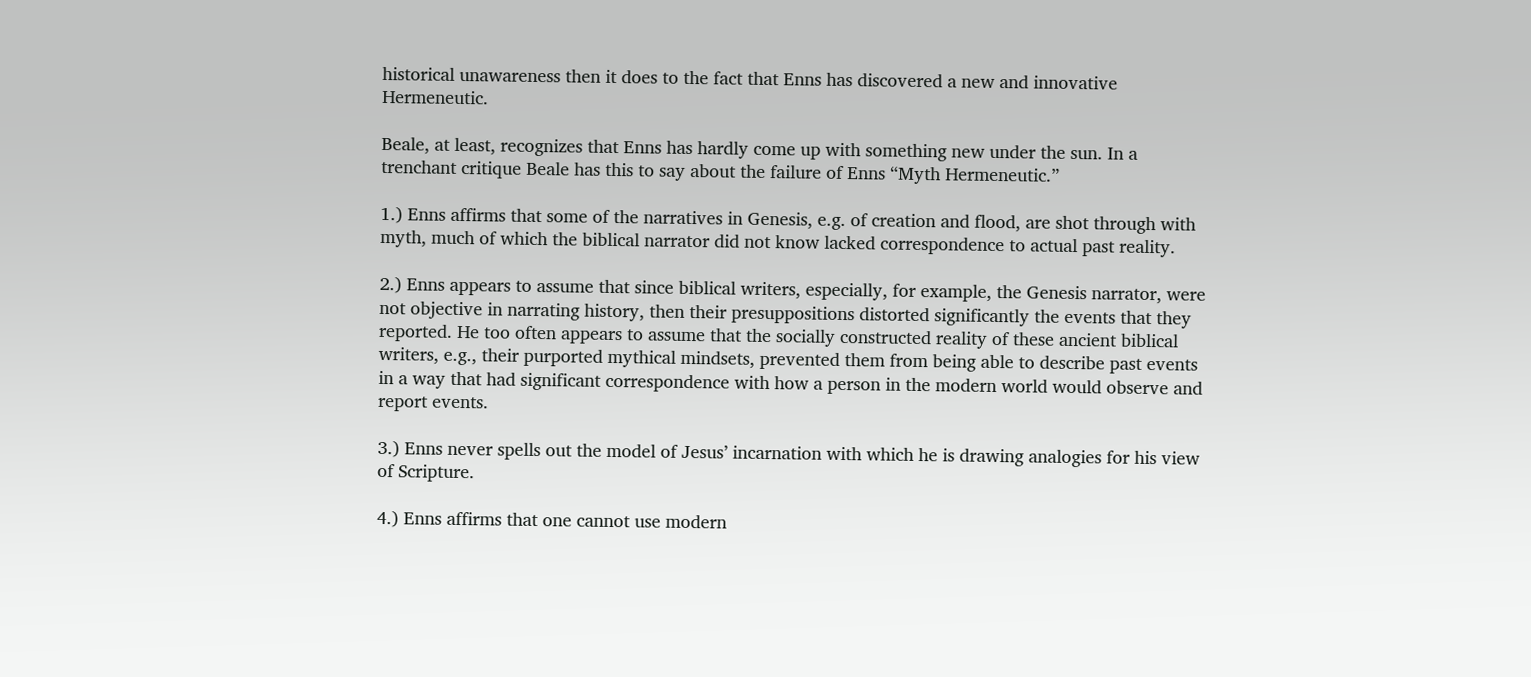historical unawareness then it does to the fact that Enns has discovered a new and innovative Hermeneutic.

Beale, at least, recognizes that Enns has hardly come up with something new under the sun. In a trenchant critique Beale has this to say about the failure of Enns “Myth Hermeneutic.”

1.) Enns affirms that some of the narratives in Genesis, e.g. of creation and flood, are shot through with myth, much of which the biblical narrator did not know lacked correspondence to actual past reality.

2.) Enns appears to assume that since biblical writers, especially, for example, the Genesis narrator, were not objective in narrating history, then their presuppositions distorted significantly the events that they reported. He too often appears to assume that the socially constructed reality of these ancient biblical writers, e.g., their purported mythical mindsets, prevented them from being able to describe past events in a way that had significant correspondence with how a person in the modern world would observe and report events.

3.) Enns never spells out the model of Jesus’ incarnation with which he is drawing analogies for his view of Scripture.

4.) Enns affirms that one cannot use modern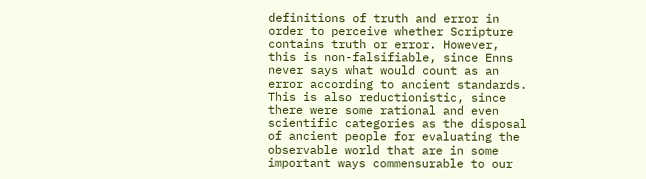definitions of truth and error in order to perceive whether Scripture contains truth or error. However, this is non-falsifiable, since Enns never says what would count as an error according to ancient standards. This is also reductionistic, since there were some rational and even scientific categories as the disposal of ancient people for evaluating the observable world that are in some important ways commensurable to our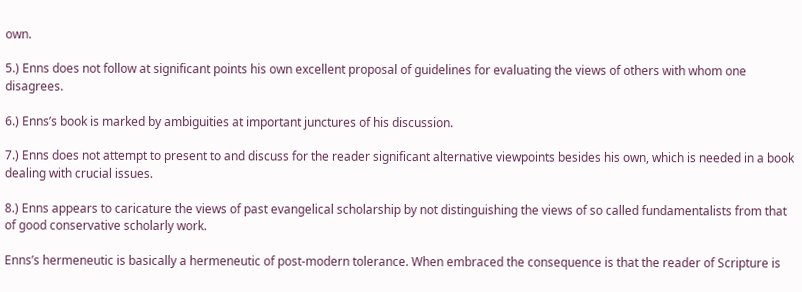own.

5.) Enns does not follow at significant points his own excellent proposal of guidelines for evaluating the views of others with whom one disagrees.

6.) Enns’s book is marked by ambiguities at important junctures of his discussion.

7.) Enns does not attempt to present to and discuss for the reader significant alternative viewpoints besides his own, which is needed in a book dealing with crucial issues.

8.) Enns appears to caricature the views of past evangelical scholarship by not distinguishing the views of so called fundamentalists from that of good conservative scholarly work.

Enns’s hermeneutic is basically a hermeneutic of post-modern tolerance. When embraced the consequence is that the reader of Scripture is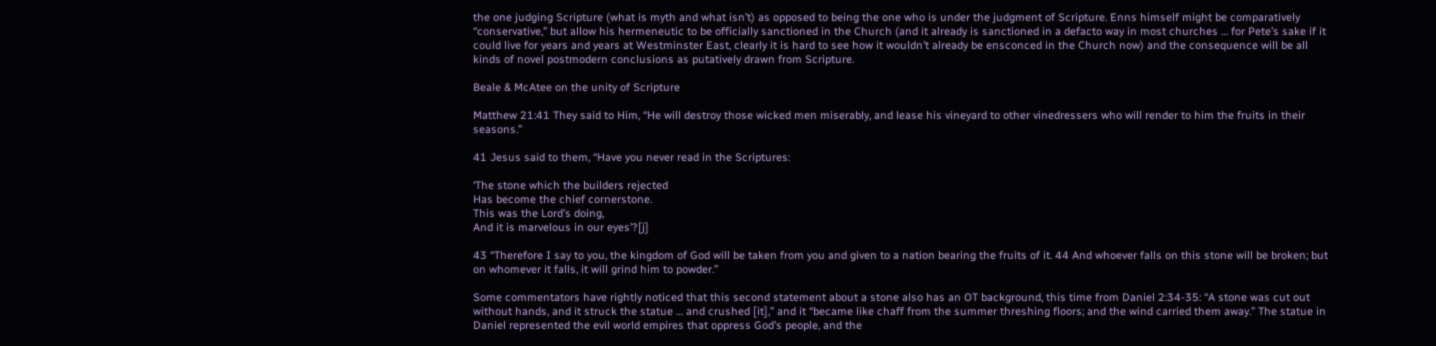the one judging Scripture (what is myth and what isn’t) as opposed to being the one who is under the judgment of Scripture. Enns himself might be comparatively “conservative,” but allow his hermeneutic to be officially sanctioned in the Church (and it already is sanctioned in a defacto way in most churches … for Pete’s sake if it could live for years and years at Westminster East, clearly it is hard to see how it wouldn’t already be ensconced in the Church now) and the consequence will be all kinds of novel postmodern conclusions as putatively drawn from Scripture.

Beale & McAtee on the unity of Scripture

Matthew 21:41 They said to Him, “He will destroy those wicked men miserably, and lease his vineyard to other vinedressers who will render to him the fruits in their seasons.”

41 Jesus said to them, “Have you never read in the Scriptures:

‘The stone which the builders rejected
Has become the chief cornerstone.
This was the Lord’s doing,
And it is marvelous in our eyes’?[j]

43 “Therefore I say to you, the kingdom of God will be taken from you and given to a nation bearing the fruits of it. 44 And whoever falls on this stone will be broken; but on whomever it falls, it will grind him to powder.”

Some commentators have rightly noticed that this second statement about a stone also has an OT background, this time from Daniel 2:34-35: “A stone was cut out without hands, and it struck the statue … and crushed [it],” and it “became like chaff from the summer threshing floors; and the wind carried them away.” The statue in Daniel represented the evil world empires that oppress God’s people, and the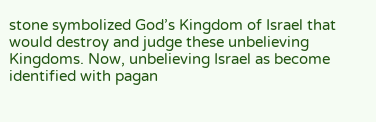stone symbolized God’s Kingdom of Israel that would destroy and judge these unbelieving Kingdoms. Now, unbelieving Israel as become identified with pagan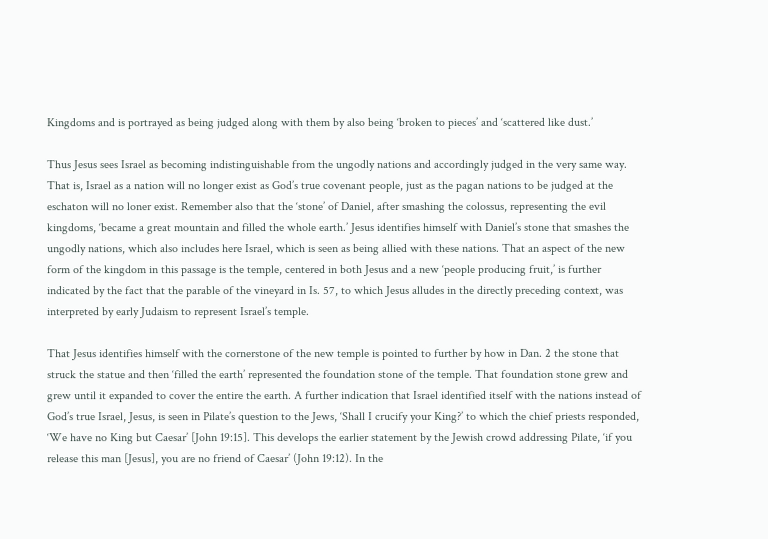Kingdoms and is portrayed as being judged along with them by also being ‘broken to pieces’ and ‘scattered like dust.’

Thus Jesus sees Israel as becoming indistinguishable from the ungodly nations and accordingly judged in the very same way. That is, Israel as a nation will no longer exist as God’s true covenant people, just as the pagan nations to be judged at the eschaton will no loner exist. Remember also that the ‘stone’ of Daniel, after smashing the colossus, representing the evil kingdoms, ‘became a great mountain and filled the whole earth.’ Jesus identifies himself with Daniel’s stone that smashes the ungodly nations, which also includes here Israel, which is seen as being allied with these nations. That an aspect of the new form of the kingdom in this passage is the temple, centered in both Jesus and a new ‘people producing fruit,’ is further indicated by the fact that the parable of the vineyard in Is. 57, to which Jesus alludes in the directly preceding context, was interpreted by early Judaism to represent Israel’s temple.

That Jesus identifies himself with the cornerstone of the new temple is pointed to further by how in Dan. 2 the stone that struck the statue and then ‘filled the earth’ represented the foundation stone of the temple. That foundation stone grew and grew until it expanded to cover the entire the earth. A further indication that Israel identified itself with the nations instead of God’s true Israel, Jesus, is seen in Pilate’s question to the Jews, ‘Shall I crucify your King?’ to which the chief priests responded, ‘We have no King but Caesar’ [John 19:15]. This develops the earlier statement by the Jewish crowd addressing Pilate, ‘if you release this man [Jesus], you are no friend of Caesar’ (John 19:12). In the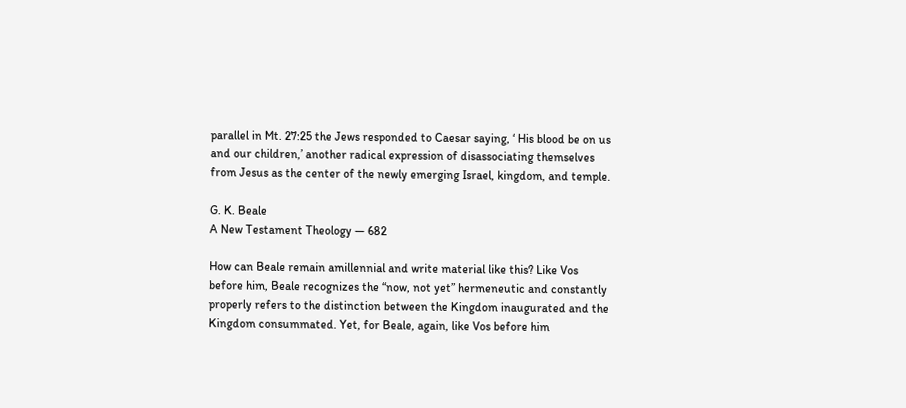parallel in Mt. 27:25 the Jews responded to Caesar saying, ‘ His blood be on us and our children,’ another radical expression of disassociating themselves from Jesus as the center of the newly emerging Israel, kingdom, and temple.

G. K. Beale
A New Testament Theology — 682

How can Beale remain amillennial and write material like this? Like Vos before him, Beale recognizes the “now, not yet” hermeneutic and constantly properly refers to the distinction between the Kingdom inaugurated and the Kingdom consummated. Yet, for Beale, again, like Vos before him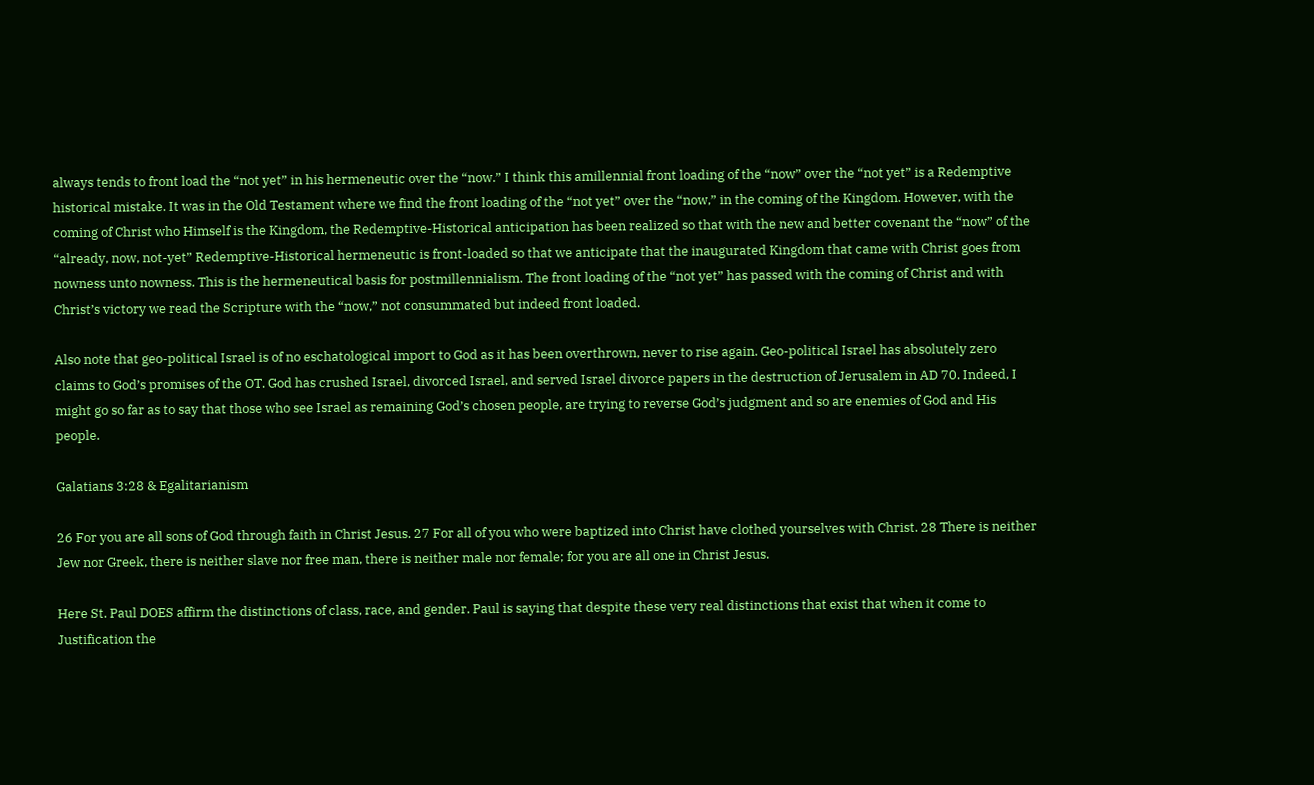always tends to front load the “not yet” in his hermeneutic over the “now.” I think this amillennial front loading of the “now” over the “not yet” is a Redemptive historical mistake. It was in the Old Testament where we find the front loading of the “not yet” over the “now,” in the coming of the Kingdom. However, with the coming of Christ who Himself is the Kingdom, the Redemptive-Historical anticipation has been realized so that with the new and better covenant the “now” of the “already, now, not-yet” Redemptive-Historical hermeneutic is front-loaded so that we anticipate that the inaugurated Kingdom that came with Christ goes from nowness unto nowness. This is the hermeneutical basis for postmillennialism. The front loading of the “not yet” has passed with the coming of Christ and with Christ’s victory we read the Scripture with the “now,” not consummated but indeed front loaded.

Also note that geo-political Israel is of no eschatological import to God as it has been overthrown, never to rise again. Geo-political Israel has absolutely zero claims to God’s promises of the OT. God has crushed Israel, divorced Israel, and served Israel divorce papers in the destruction of Jerusalem in AD 70. Indeed, I might go so far as to say that those who see Israel as remaining God’s chosen people, are trying to reverse God’s judgment and so are enemies of God and His people.

Galatians 3:28 & Egalitarianism

26 For you are all sons of God through faith in Christ Jesus. 27 For all of you who were baptized into Christ have clothed yourselves with Christ. 28 There is neither Jew nor Greek, there is neither slave nor free man, there is neither male nor female; for you are all one in Christ Jesus.

Here St. Paul DOES affirm the distinctions of class, race, and gender. Paul is saying that despite these very real distinctions that exist that when it come to Justification the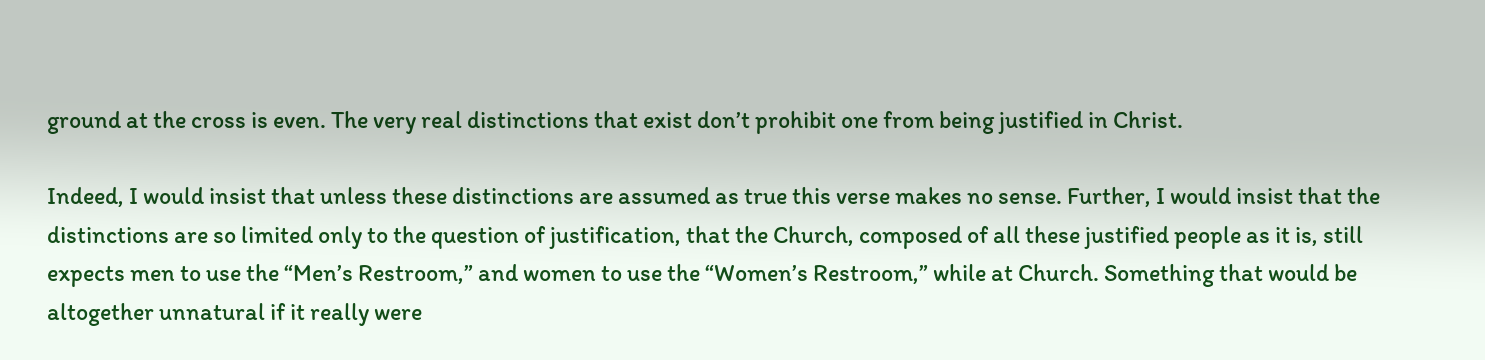ground at the cross is even. The very real distinctions that exist don’t prohibit one from being justified in Christ.

Indeed, I would insist that unless these distinctions are assumed as true this verse makes no sense. Further, I would insist that the distinctions are so limited only to the question of justification, that the Church, composed of all these justified people as it is, still expects men to use the “Men’s Restroom,” and women to use the “Women’s Restroom,” while at Church. Something that would be altogether unnatural if it really were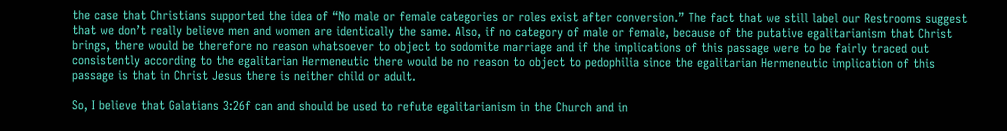the case that Christians supported the idea of “No male or female categories or roles exist after conversion.” The fact that we still label our Restrooms suggest that we don’t really believe men and women are identically the same. Also, if no category of male or female, because of the putative egalitarianism that Christ brings, there would be therefore no reason whatsoever to object to sodomite marriage and if the implications of this passage were to be fairly traced out consistently according to the egalitarian Hermeneutic there would be no reason to object to pedophilia since the egalitarian Hermeneutic implication of this passage is that in Christ Jesus there is neither child or adult.

So, I believe that Galatians 3:26f can and should be used to refute egalitarianism in the Church and in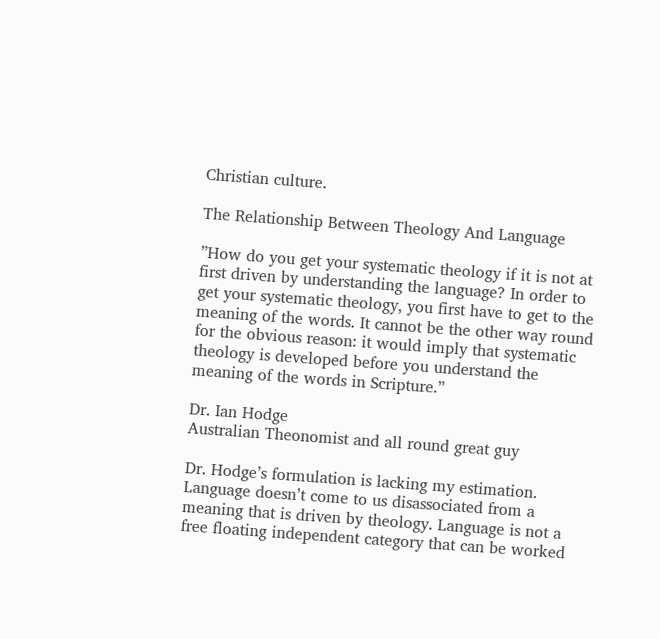Christian culture.

The Relationship Between Theology And Language

”How do you get your systematic theology if it is not at first driven by understanding the language? In order to get your systematic theology, you first have to get to the meaning of the words. It cannot be the other way round for the obvious reason: it would imply that systematic theology is developed before you understand the meaning of the words in Scripture.”

Dr. Ian Hodge
Australian Theonomist and all round great guy

Dr. Hodge’s formulation is lacking my estimation. Language doesn’t come to us disassociated from a meaning that is driven by theology. Language is not a free floating independent category that can be worked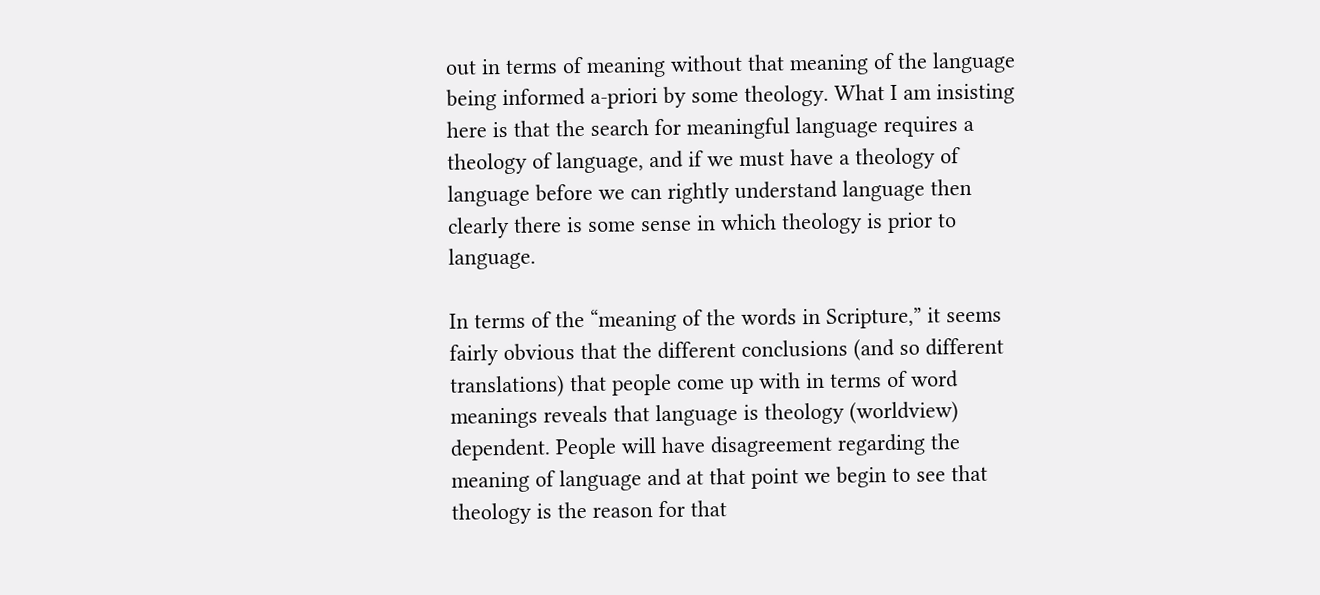out in terms of meaning without that meaning of the language being informed a-priori by some theology. What I am insisting here is that the search for meaningful language requires a theology of language, and if we must have a theology of language before we can rightly understand language then clearly there is some sense in which theology is prior to language.

In terms of the “meaning of the words in Scripture,” it seems fairly obvious that the different conclusions (and so different translations) that people come up with in terms of word meanings reveals that language is theology (worldview) dependent. People will have disagreement regarding the meaning of language and at that point we begin to see that theology is the reason for that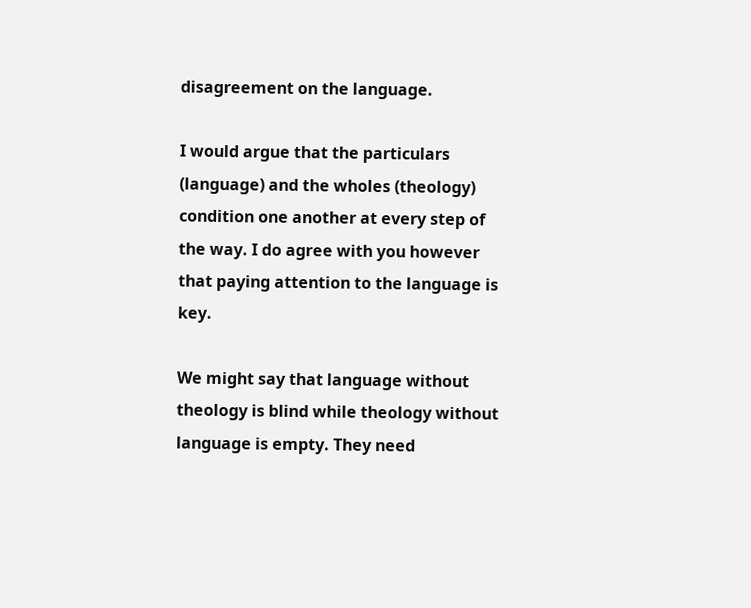disagreement on the language.

I would argue that the particulars (language) and the wholes (theology) condition one another at every step of the way. I do agree with you however that paying attention to the language is key.

We might say that language without theology is blind while theology without language is empty. They need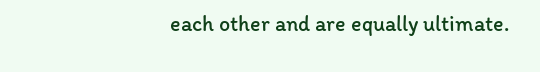each other and are equally ultimate.